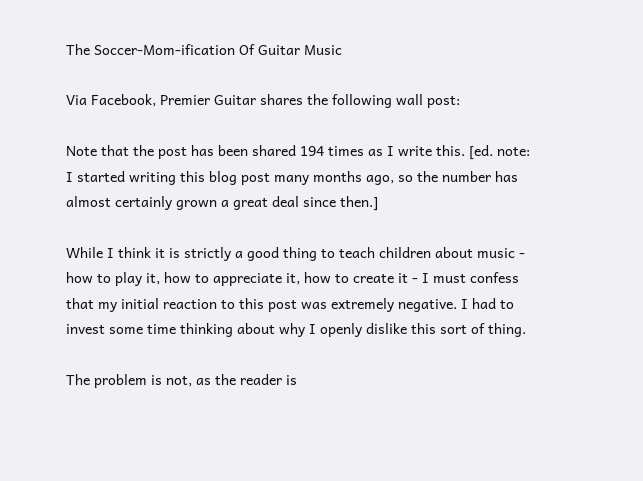The Soccer-Mom-ification Of Guitar Music

Via Facebook, Premier Guitar shares the following wall post:

Note that the post has been shared 194 times as I write this. [ed. note: I started writing this blog post many months ago, so the number has almost certainly grown a great deal since then.]

While I think it is strictly a good thing to teach children about music - how to play it, how to appreciate it, how to create it - I must confess that my initial reaction to this post was extremely negative. I had to invest some time thinking about why I openly dislike this sort of thing.

The problem is not, as the reader is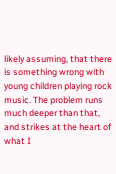likely assuming, that there is something wrong with young children playing rock music. The problem runs much deeper than that, and strikes at the heart of what I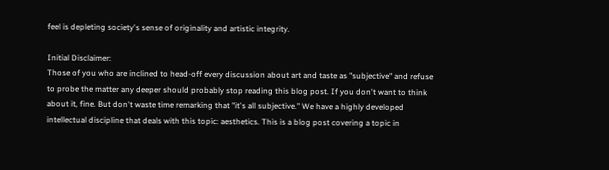feel is depleting society's sense of originality and artistic integrity.

Initial Disclaimer:
Those of you who are inclined to head-off every discussion about art and taste as "subjective" and refuse to probe the matter any deeper should probably stop reading this blog post. If you don't want to think about it, fine. But don't waste time remarking that "it's all subjective." We have a highly developed intellectual discipline that deals with this topic: aesthetics. This is a blog post covering a topic in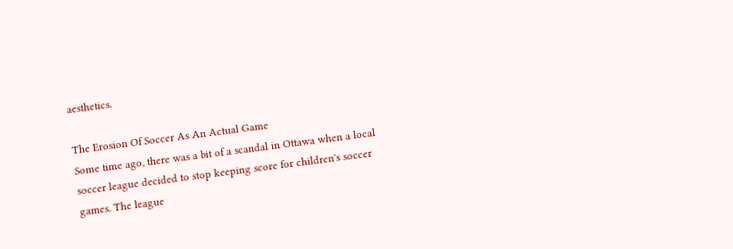aesthetics.

The Erosion Of Soccer As An Actual Game
Some time ago, there was a bit of a scandal in Ottawa when a local soccer league decided to stop keeping score for children's soccer games. The league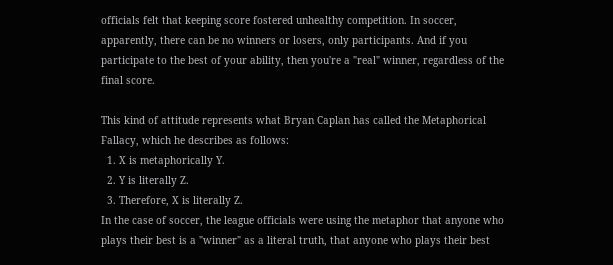officials felt that keeping score fostered unhealthy competition. In soccer, apparently, there can be no winners or losers, only participants. And if you participate to the best of your ability, then you're a "real" winner, regardless of the final score.

This kind of attitude represents what Bryan Caplan has called the Metaphorical Fallacy, which he describes as follows:
  1. X is metaphorically Y.
  2. Y is literally Z.
  3. Therefore, X is literally Z.
In the case of soccer, the league officials were using the metaphor that anyone who plays their best is a "winner" as a literal truth, that anyone who plays their best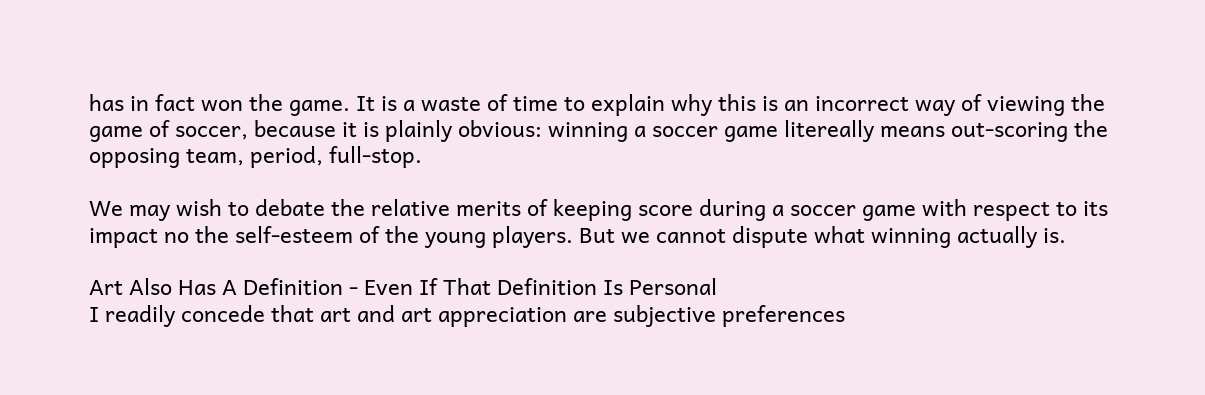has in fact won the game. It is a waste of time to explain why this is an incorrect way of viewing the game of soccer, because it is plainly obvious: winning a soccer game litereally means out-scoring the opposing team, period, full-stop.

We may wish to debate the relative merits of keeping score during a soccer game with respect to its impact no the self-esteem of the young players. But we cannot dispute what winning actually is.

Art Also Has A Definition - Even If That Definition Is Personal
I readily concede that art and art appreciation are subjective preferences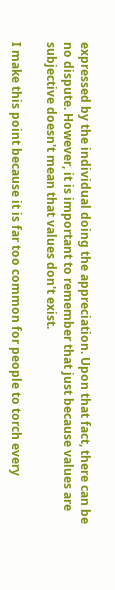expressed by the individual doing the appreciation. Upon that fact, there can be no dispute. However, it is important to remember that just because values are subjective doesn't mean that values don't exist.

I make this point because it is far too common for people to torch every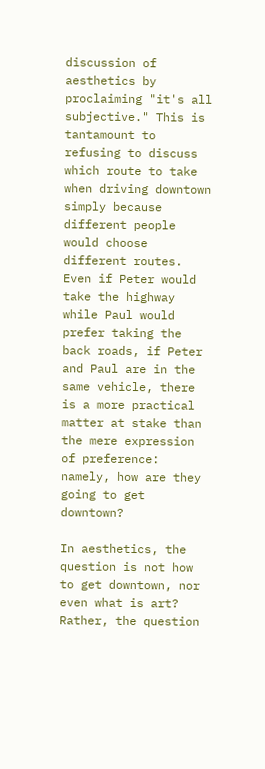discussion of aesthetics by proclaiming "it's all subjective." This is tantamount to refusing to discuss which route to take when driving downtown simply because different people would choose different routes. Even if Peter would take the highway while Paul would prefer taking the back roads, if Peter and Paul are in the same vehicle, there is a more practical matter at stake than the mere expression of preference: namely, how are they going to get downtown?

In aesthetics, the question is not how to get downtown, nor even what is art? Rather, the question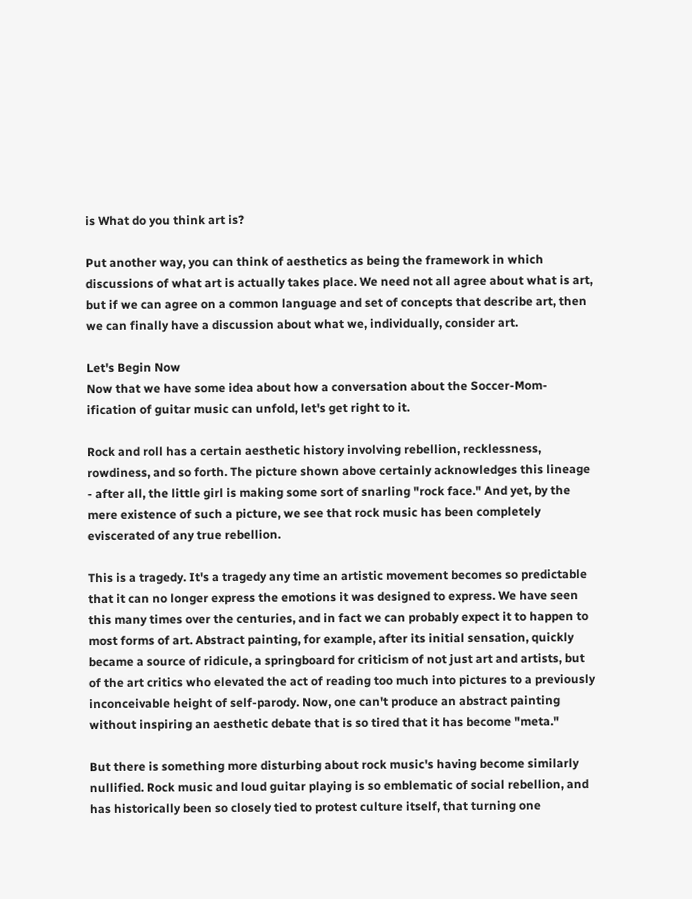is What do you think art is?

Put another way, you can think of aesthetics as being the framework in which discussions of what art is actually takes place. We need not all agree about what is art, but if we can agree on a common language and set of concepts that describe art, then we can finally have a discussion about what we, individually, consider art.

Let's Begin Now
Now that we have some idea about how a conversation about the Soccer-Mom-ification of guitar music can unfold, let's get right to it.

Rock and roll has a certain aesthetic history involving rebellion, recklessness, rowdiness, and so forth. The picture shown above certainly acknowledges this lineage - after all, the little girl is making some sort of snarling "rock face." And yet, by the mere existence of such a picture, we see that rock music has been completely eviscerated of any true rebellion.

This is a tragedy. It's a tragedy any time an artistic movement becomes so predictable that it can no longer express the emotions it was designed to express. We have seen this many times over the centuries, and in fact we can probably expect it to happen to most forms of art. Abstract painting, for example, after its initial sensation, quickly became a source of ridicule, a springboard for criticism of not just art and artists, but of the art critics who elevated the act of reading too much into pictures to a previously inconceivable height of self-parody. Now, one can't produce an abstract painting without inspiring an aesthetic debate that is so tired that it has become "meta."

But there is something more disturbing about rock music's having become similarly nullified. Rock music and loud guitar playing is so emblematic of social rebellion, and has historically been so closely tied to protest culture itself, that turning one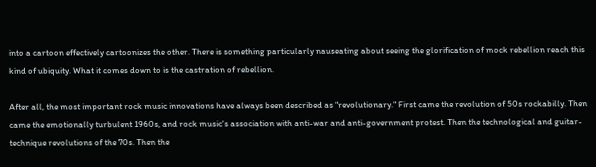into a cartoon effectively cartoonizes the other. There is something particularly nauseating about seeing the glorification of mock rebellion reach this kind of ubiquity. What it comes down to is the castration of rebellion.

After all, the most important rock music innovations have always been described as "revolutionary." First came the revolution of 50s rockabilly. Then came the emotionally turbulent 1960s, and rock music's association with anti-war and anti-government protest. Then the technological and guitar-technique revolutions of the 70s. Then the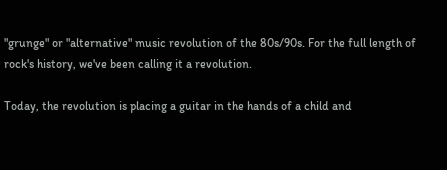"grunge" or "alternative" music revolution of the 80s/90s. For the full length of rock's history, we've been calling it a revolution.

Today, the revolution is placing a guitar in the hands of a child and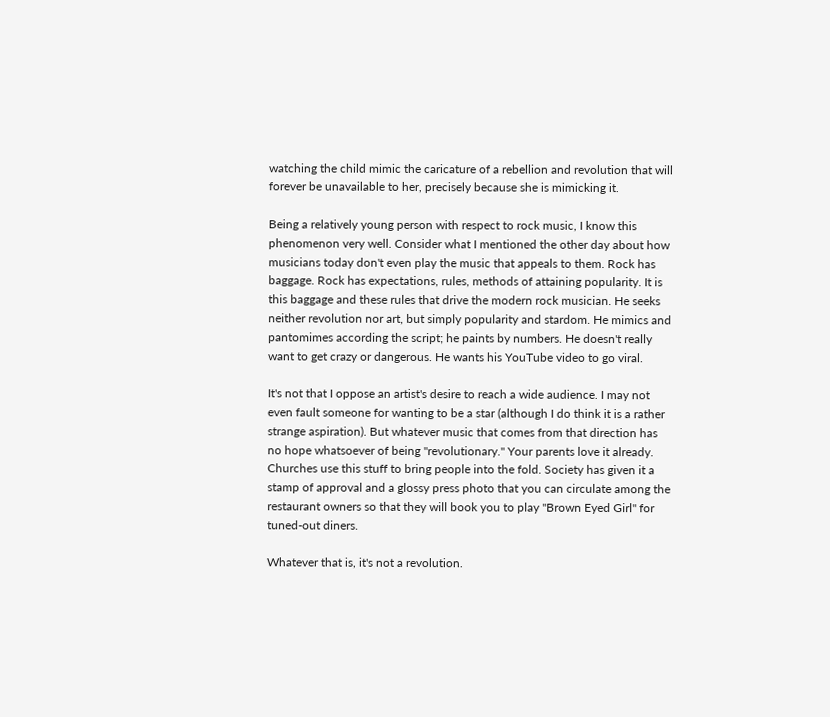watching the child mimic the caricature of a rebellion and revolution that will forever be unavailable to her, precisely because she is mimicking it.

Being a relatively young person with respect to rock music, I know this phenomenon very well. Consider what I mentioned the other day about how musicians today don't even play the music that appeals to them. Rock has baggage. Rock has expectations, rules, methods of attaining popularity. It is this baggage and these rules that drive the modern rock musician. He seeks neither revolution nor art, but simply popularity and stardom. He mimics and pantomimes according the script; he paints by numbers. He doesn't really want to get crazy or dangerous. He wants his YouTube video to go viral.

It's not that I oppose an artist's desire to reach a wide audience. I may not even fault someone for wanting to be a star (although I do think it is a rather strange aspiration). But whatever music that comes from that direction has no hope whatsoever of being "revolutionary." Your parents love it already. Churches use this stuff to bring people into the fold. Society has given it a stamp of approval and a glossy press photo that you can circulate among the restaurant owners so that they will book you to play "Brown Eyed Girl" for tuned-out diners.

Whatever that is, it's not a revolution.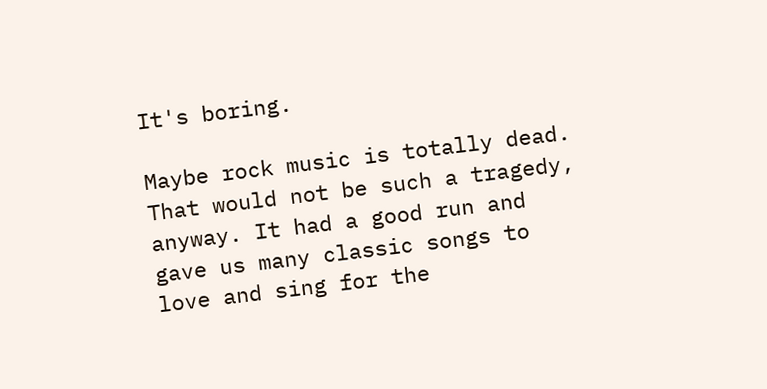It's boring.

Maybe rock music is totally dead. That would not be such a tragedy, anyway. It had a good run and gave us many classic songs to love and sing for the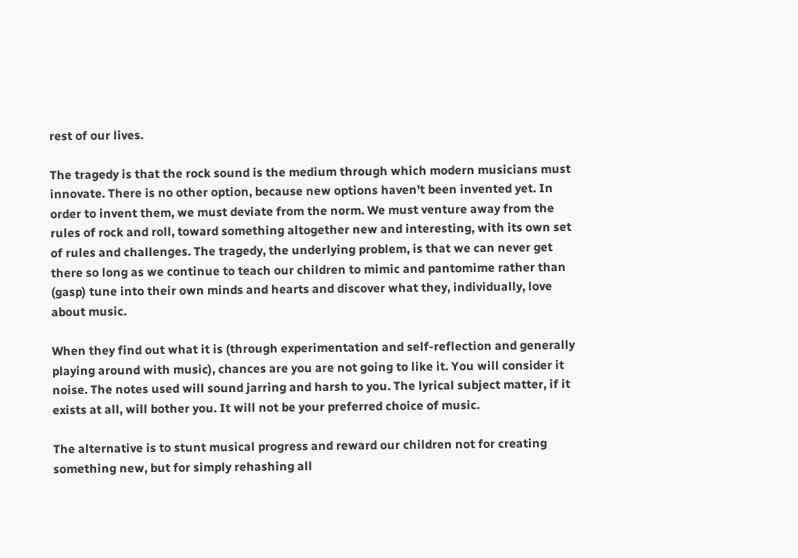rest of our lives.

The tragedy is that the rock sound is the medium through which modern musicians must innovate. There is no other option, because new options haven't been invented yet. In order to invent them, we must deviate from the norm. We must venture away from the rules of rock and roll, toward something altogether new and interesting, with its own set of rules and challenges. The tragedy, the underlying problem, is that we can never get there so long as we continue to teach our children to mimic and pantomime rather than (gasp) tune into their own minds and hearts and discover what they, individually, love about music.

When they find out what it is (through experimentation and self-reflection and generally playing around with music), chances are you are not going to like it. You will consider it noise. The notes used will sound jarring and harsh to you. The lyrical subject matter, if it exists at all, will bother you. It will not be your preferred choice of music.

The alternative is to stunt musical progress and reward our children not for creating something new, but for simply rehashing all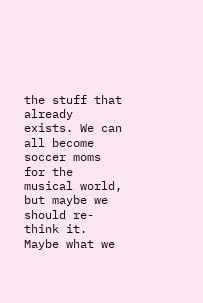the stuff that already exists. We can all become soccer moms for the musical world, but maybe we should re-think it. Maybe what we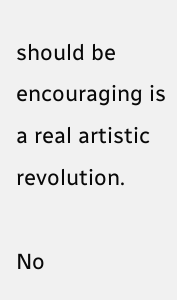should be encouraging is a real artistic revolution.

No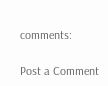comments:

Post a Comment